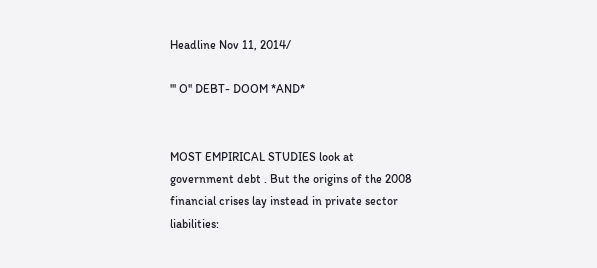Headline Nov 11, 2014/

''' O'' DEBT- DOOM *AND*


MOST EMPIRICAL STUDIES look at government debt . But the origins of the 2008 financial crises lay instead in private sector liabilities: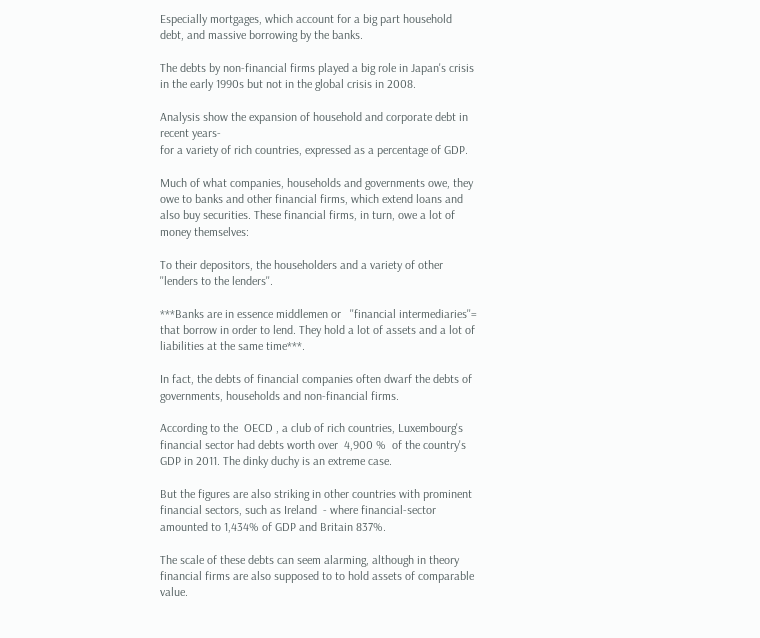Especially mortgages, which account for a big part household debt, and massive borrowing by the banks.

The debts by non-financial firms played a big role in Japan's crisis in the early 1990s but not in the global crisis in 2008.

Analysis show the expansion of household and corporate debt in recent years-
for a variety of rich countries, expressed as a percentage of GDP.

Much of what companies, households and governments owe, they owe to banks and other financial firms, which extend loans and also buy securities. These financial firms, in turn, owe a lot of money themselves:

To their depositors, the householders and a variety of other  ''lenders to the lenders''.

***Banks are in essence middlemen or   ''financial intermediaries''=  that borrow in order to lend. They hold a lot of assets and a lot of liabilities at the same time***.

In fact, the debts of financial companies often dwarf the debts of governments, households and non-financial firms.

According to the  OECD , a club of rich countries, Luxembourg's financial sector had debts worth over  4,900 %  of the country's GDP in 2011. The dinky duchy is an extreme case.

But the figures are also striking in other countries with prominent financial sectors, such as Ireland  - where financial-sector amounted to 1,434% of GDP and Britain 837%.

The scale of these debts can seem alarming, although in theory financial firms are also supposed to to hold assets of comparable value.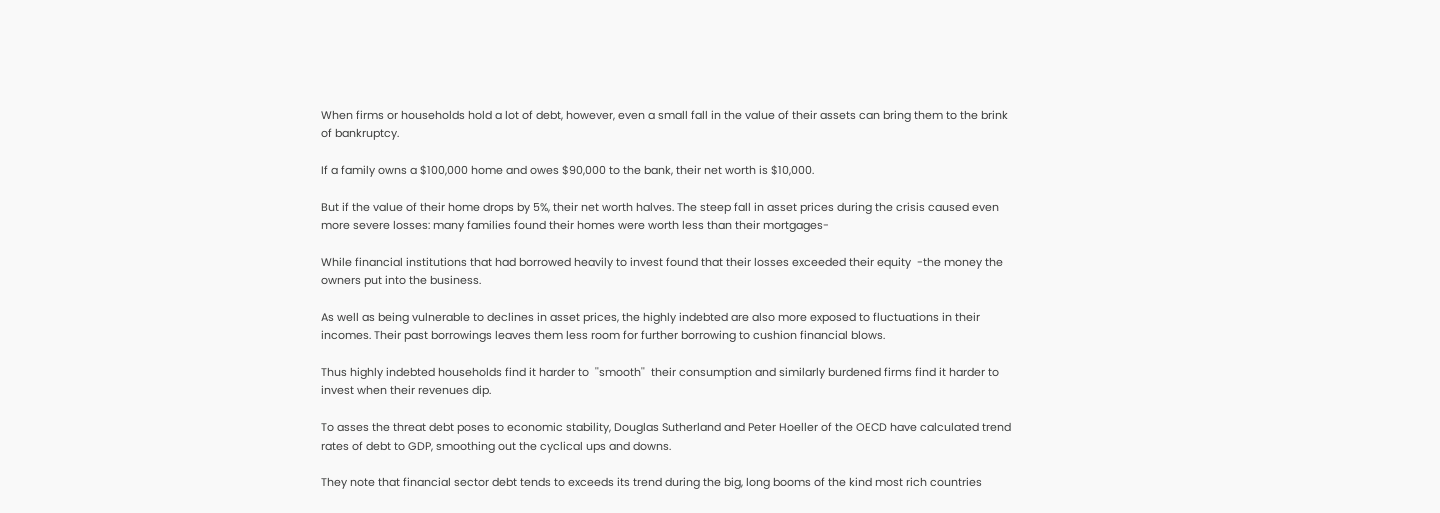When firms or households hold a lot of debt, however, even a small fall in the value of their assets can bring them to the brink of bankruptcy.

If a family owns a $100,000 home and owes $90,000 to the bank, their net worth is $10,000.

But if the value of their home drops by 5%, their net worth halves. The steep fall in asset prices during the crisis caused even more severe losses: many families found their homes were worth less than their mortgages-

While financial institutions that had borrowed heavily to invest found that their losses exceeded their equity  -the money the owners put into the business.

As well as being vulnerable to declines in asset prices, the highly indebted are also more exposed to fluctuations in their incomes. Their past borrowings leaves them less room for further borrowing to cushion financial blows.

Thus highly indebted households find it harder to  ''smooth''  their consumption and similarly burdened firms find it harder to invest when their revenues dip.

To asses the threat debt poses to economic stability, Douglas Sutherland and Peter Hoeller of the OECD have calculated trend rates of debt to GDP, smoothing out the cyclical ups and downs.

They note that financial sector debt tends to exceeds its trend during the big, long booms of the kind most rich countries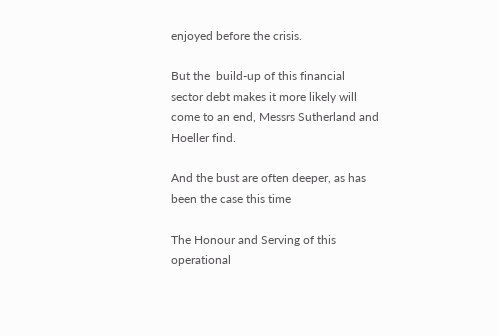enjoyed before the crisis.

But the  build-up of this financial sector debt makes it more likely will come to an end, Messrs Sutherland and Hoeller find.

And the bust are often deeper, as has been the case this time

The Honour and Serving of this operational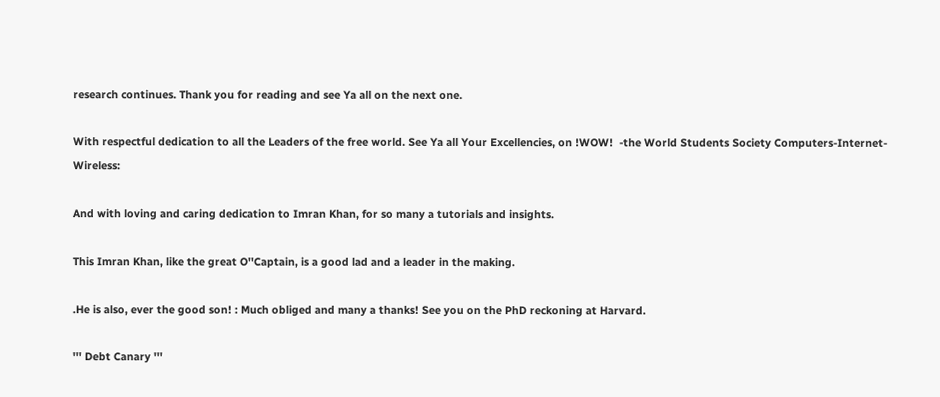research continues. Thank you for reading and see Ya all on the next one.

With respectful dedication to all the Leaders of the free world. See Ya all Your Excellencies, on !WOW!  -the World Students Society Computers-Internet-Wireless:

And with loving and caring dedication to Imran Khan, for so many a tutorials and insights.

This Imran Khan, like the great O''Captain, is a good lad and a leader in the making.

.He is also, ever the good son! : Much obliged and many a thanks! See you on the PhD reckoning at Harvard.

''' Debt Canary '''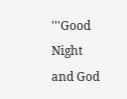'''Good Night and God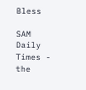Bless

SAM Daily Times - the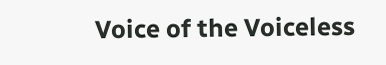Voice of the Voiceless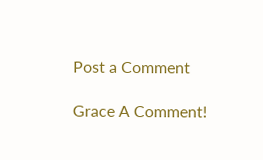Post a Comment

Grace A Comment!